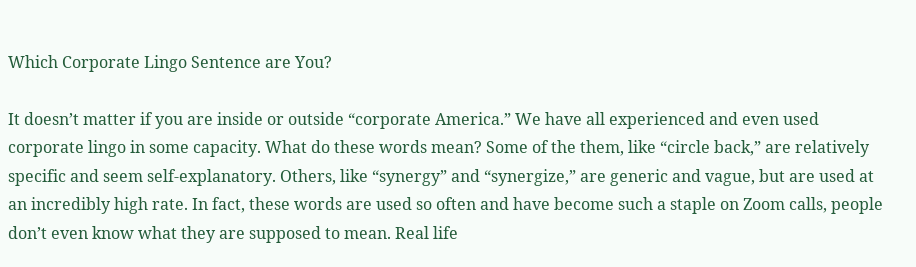Which Corporate Lingo Sentence are You?

It doesn’t matter if you are inside or outside “corporate America.” We have all experienced and even used corporate lingo in some capacity. What do these words mean? Some of the them, like “circle back,” are relatively specific and seem self-explanatory. Others, like “synergy” and “synergize,” are generic and vague, but are used at an incredibly high rate. In fact, these words are used so often and have become such a staple on Zoom calls, people don’t even know what they are supposed to mean. Real life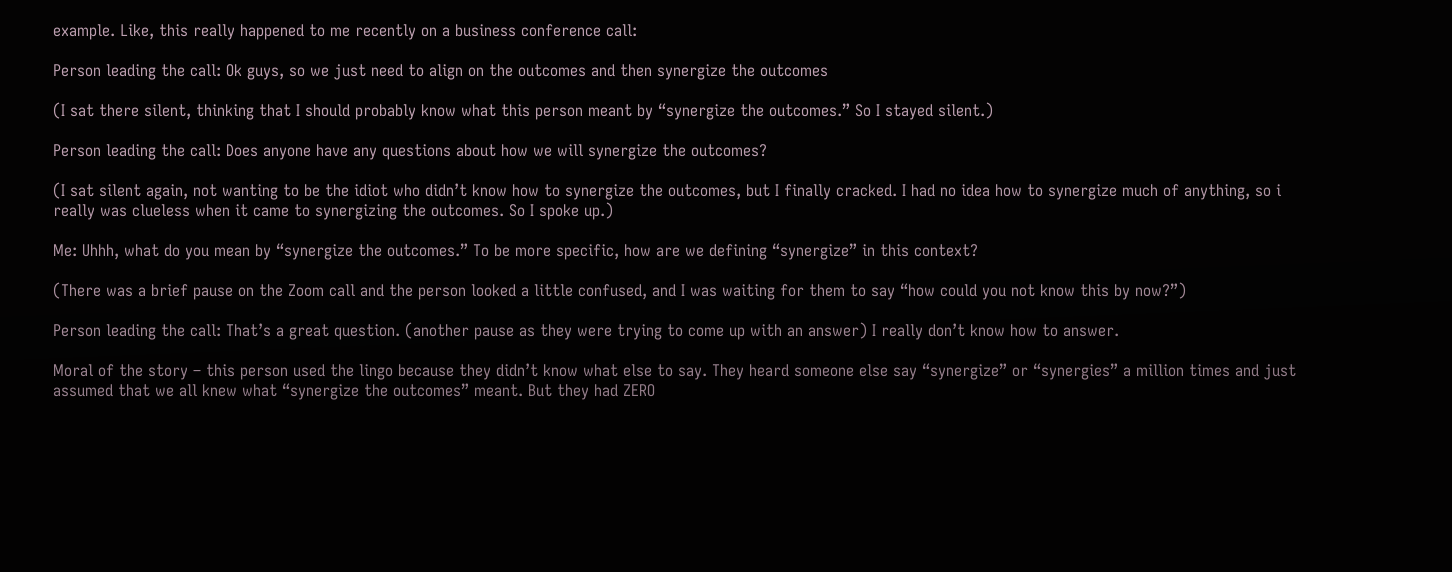example. Like, this really happened to me recently on a business conference call:

Person leading the call: Ok guys, so we just need to align on the outcomes and then synergize the outcomes

(I sat there silent, thinking that I should probably know what this person meant by “synergize the outcomes.” So I stayed silent.)

Person leading the call: Does anyone have any questions about how we will synergize the outcomes?

(I sat silent again, not wanting to be the idiot who didn’t know how to synergize the outcomes, but I finally cracked. I had no idea how to synergize much of anything, so i really was clueless when it came to synergizing the outcomes. So I spoke up.)

Me: Uhhh, what do you mean by “synergize the outcomes.” To be more specific, how are we defining “synergize” in this context?

(There was a brief pause on the Zoom call and the person looked a little confused, and I was waiting for them to say “how could you not know this by now?”)

Person leading the call: That’s a great question. (another pause as they were trying to come up with an answer) I really don’t know how to answer.

Moral of the story – this person used the lingo because they didn’t know what else to say. They heard someone else say “synergize” or “synergies” a million times and just assumed that we all knew what “synergize the outcomes” meant. But they had ZERO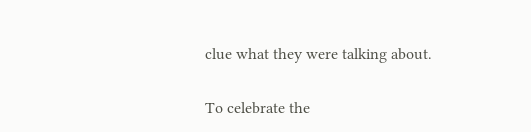clue what they were talking about.

To celebrate the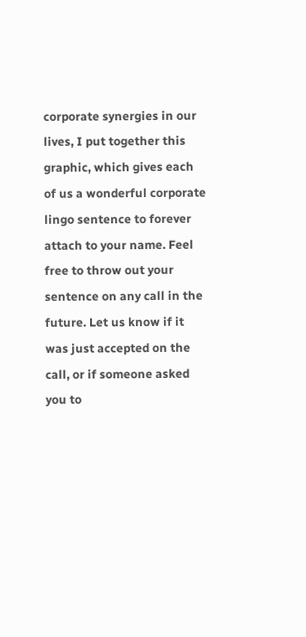corporate synergies in our lives, I put together this graphic, which gives each of us a wonderful corporate lingo sentence to forever attach to your name. Feel free to throw out your sentence on any call in the future. Let us know if it was just accepted on the call, or if someone asked you to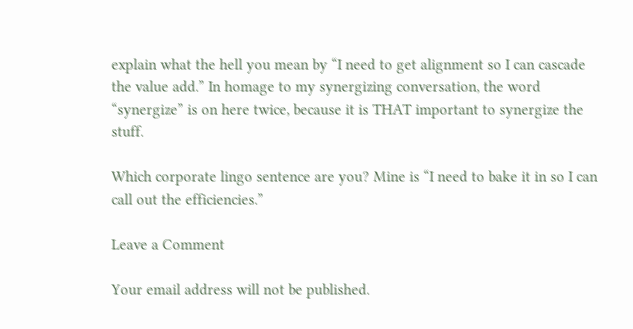explain what the hell you mean by “I need to get alignment so I can cascade the value add.” In homage to my synergizing conversation, the word “synergize” is on here twice, because it is THAT important to synergize the stuff.

Which corporate lingo sentence are you? Mine is “I need to bake it in so I can call out the efficiencies.”

Leave a Comment

Your email address will not be published.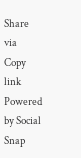Share via
Copy link
Powered by Social Snap